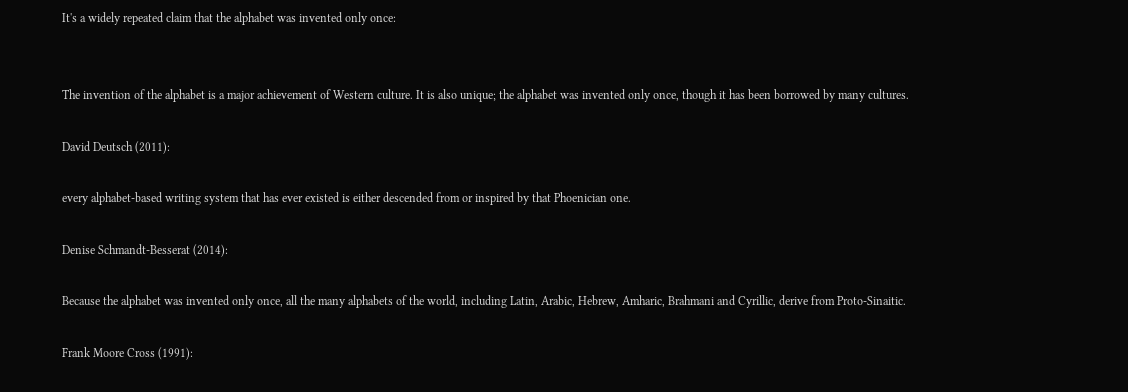It's a widely repeated claim that the alphabet was invented only once:


The invention of the alphabet is a major achievement of Western culture. It is also unique; the alphabet was invented only once, though it has been borrowed by many cultures.

David Deutsch (2011):

every alphabet-based writing system that has ever existed is either descended from or inspired by that Phoenician one.

Denise Schmandt-Besserat (2014):

Because the alphabet was invented only once, all the many alphabets of the world, including Latin, Arabic, Hebrew, Amharic, Brahmani and Cyrillic, derive from Proto-Sinaitic.

Frank Moore Cross (1991):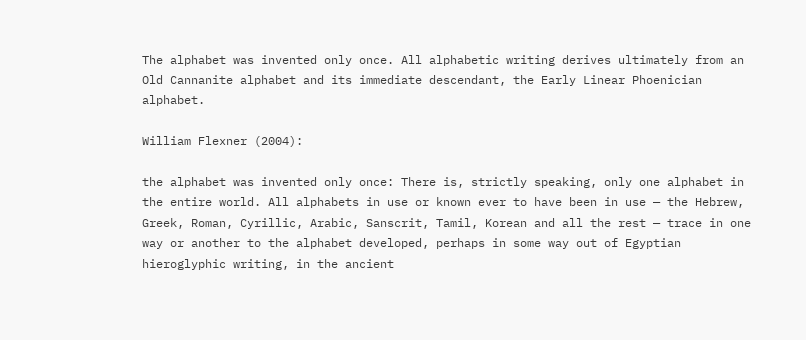The alphabet was invented only once. All alphabetic writing derives ultimately from an Old Cannanite alphabet and its immediate descendant, the Early Linear Phoenician alphabet.

William Flexner (2004):

the alphabet was invented only once: There is, strictly speaking, only one alphabet in the entire world. All alphabets in use or known ever to have been in use — the Hebrew, Greek, Roman, Cyrillic, Arabic, Sanscrit, Tamil, Korean and all the rest — trace in one way or another to the alphabet developed, perhaps in some way out of Egyptian hieroglyphic writing, in the ancient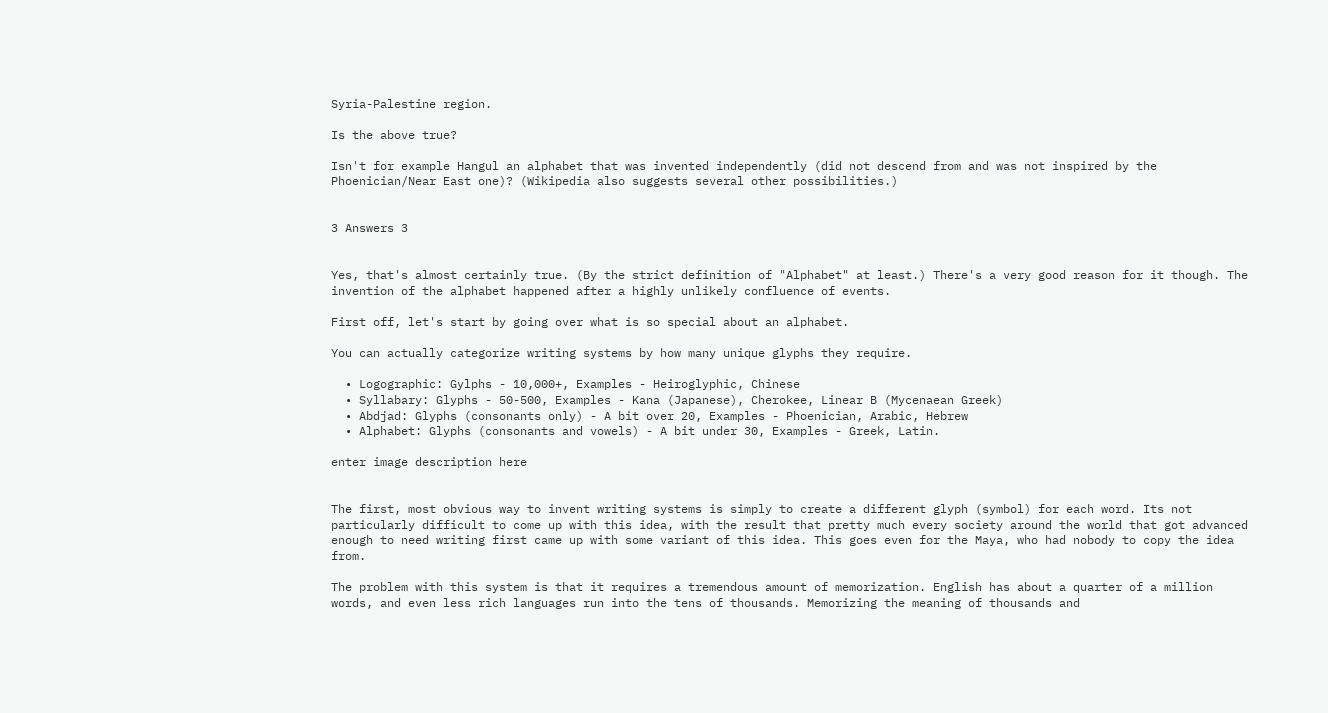Syria-Palestine region.

Is the above true?

Isn't for example Hangul an alphabet that was invented independently (did not descend from and was not inspired by the Phoenician/Near East one)? (Wikipedia also suggests several other possibilities.)


3 Answers 3


Yes, that's almost certainly true. (By the strict definition of "Alphabet" at least.) There's a very good reason for it though. The invention of the alphabet happened after a highly unlikely confluence of events.

First off, let's start by going over what is so special about an alphabet.

You can actually categorize writing systems by how many unique glyphs they require.

  • Logographic: Gylphs - 10,000+, Examples - Heiroglyphic, Chinese
  • Syllabary: Glyphs - 50-500, Examples - Kana (Japanese), Cherokee, Linear B (Mycenaean Greek)
  • Abdjad: Glyphs (consonants only) - A bit over 20, Examples - Phoenician, Arabic, Hebrew
  • Alphabet: Glyphs (consonants and vowels) - A bit under 30, Examples - Greek, Latin.

enter image description here


The first, most obvious way to invent writing systems is simply to create a different glyph (symbol) for each word. Its not particularly difficult to come up with this idea, with the result that pretty much every society around the world that got advanced enough to need writing first came up with some variant of this idea. This goes even for the Maya, who had nobody to copy the idea from.

The problem with this system is that it requires a tremendous amount of memorization. English has about a quarter of a million words, and even less rich languages run into the tens of thousands. Memorizing the meaning of thousands and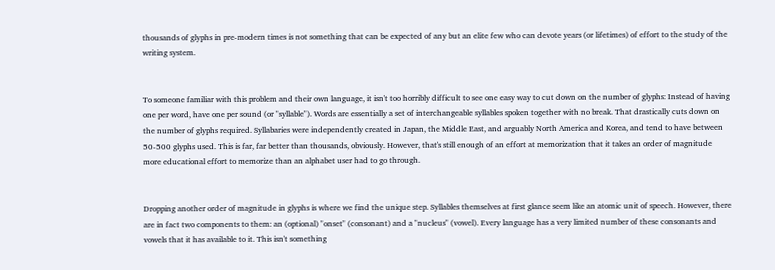thousands of glyphs in pre-modern times is not something that can be expected of any but an elite few who can devote years (or lifetimes) of effort to the study of the writing system.


To someone familiar with this problem and their own language, it isn't too horribly difficult to see one easy way to cut down on the number of glyphs: Instead of having one per word, have one per sound (or "syllable"). Words are essentially a set of interchangeable syllables spoken together with no break. That drastically cuts down on the number of glyphs required. Syllabaries were independently created in Japan, the Middle East, and arguably North America and Korea, and tend to have between 50-500 glyphs used. This is far, far better than thousands, obviously. However, that's still enough of an effort at memorization that it takes an order of magnitude more educational effort to memorize than an alphabet user had to go through.


Dropping another order of magnitude in glyphs is where we find the unique step. Syllables themselves at first glance seem like an atomic unit of speech. However, there are in fact two components to them: an (optional) "onset" (consonant) and a "nucleus" (vowel). Every language has a very limited number of these consonants and vowels that it has available to it. This isn't something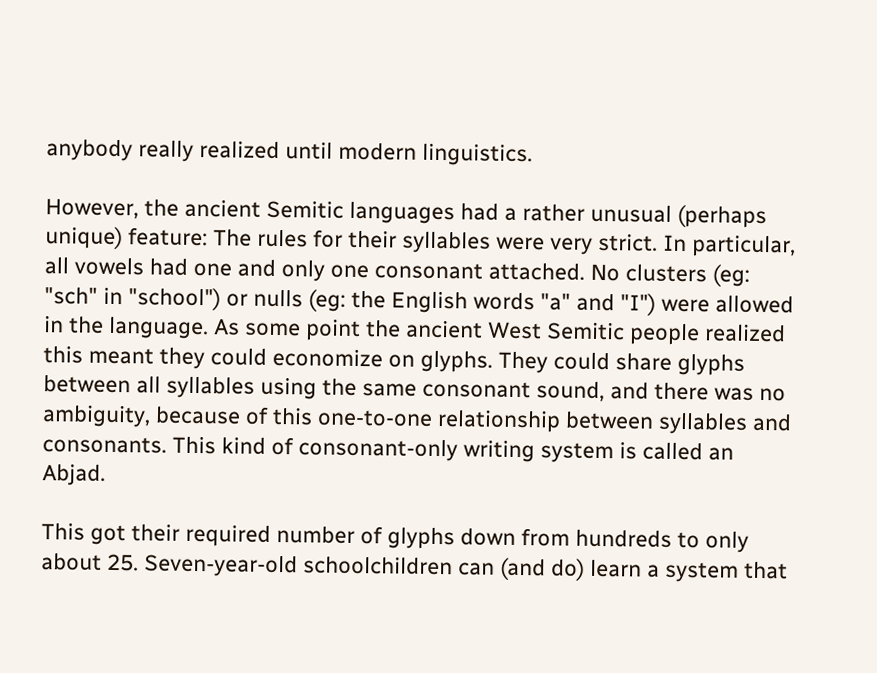anybody really realized until modern linguistics.

However, the ancient Semitic languages had a rather unusual (perhaps unique) feature: The rules for their syllables were very strict. In particular, all vowels had one and only one consonant attached. No clusters (eg: "sch" in "school") or nulls (eg: the English words "a" and "I") were allowed in the language. As some point the ancient West Semitic people realized this meant they could economize on glyphs. They could share glyphs between all syllables using the same consonant sound, and there was no ambiguity, because of this one-to-one relationship between syllables and consonants. This kind of consonant-only writing system is called an Abjad.

This got their required number of glyphs down from hundreds to only about 25. Seven-year-old schoolchildren can (and do) learn a system that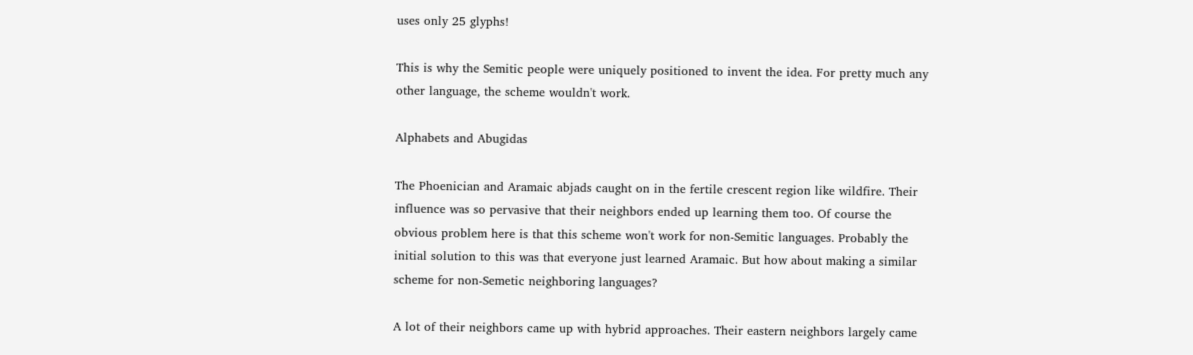uses only 25 glyphs!

This is why the Semitic people were uniquely positioned to invent the idea. For pretty much any other language, the scheme wouldn't work.

Alphabets and Abugidas

The Phoenician and Aramaic abjads caught on in the fertile crescent region like wildfire. Their influence was so pervasive that their neighbors ended up learning them too. Of course the obvious problem here is that this scheme won't work for non-Semitic languages. Probably the initial solution to this was that everyone just learned Aramaic. But how about making a similar scheme for non-Semetic neighboring languages?

A lot of their neighbors came up with hybrid approaches. Their eastern neighbors largely came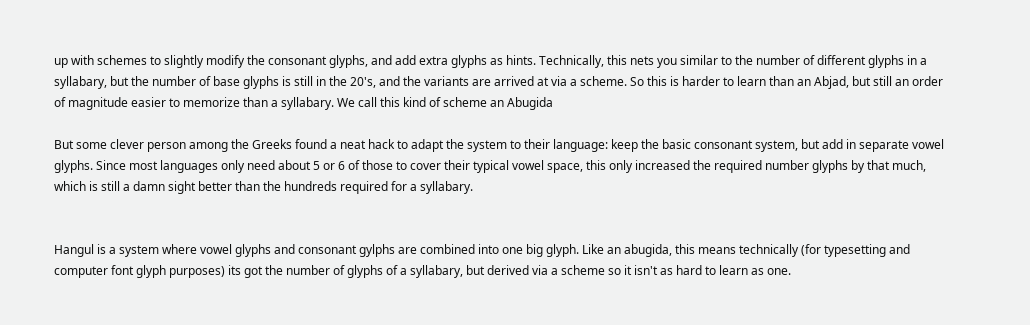up with schemes to slightly modify the consonant glyphs, and add extra glyphs as hints. Technically, this nets you similar to the number of different glyphs in a syllabary, but the number of base glyphs is still in the 20's, and the variants are arrived at via a scheme. So this is harder to learn than an Abjad, but still an order of magnitude easier to memorize than a syllabary. We call this kind of scheme an Abugida

But some clever person among the Greeks found a neat hack to adapt the system to their language: keep the basic consonant system, but add in separate vowel glyphs. Since most languages only need about 5 or 6 of those to cover their typical vowel space, this only increased the required number glyphs by that much, which is still a damn sight better than the hundreds required for a syllabary.


Hangul is a system where vowel glyphs and consonant gylphs are combined into one big glyph. Like an abugida, this means technically (for typesetting and computer font glyph purposes) its got the number of glyphs of a syllabary, but derived via a scheme so it isn't as hard to learn as one.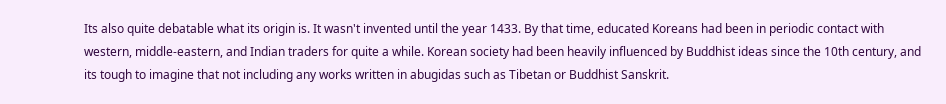Its also quite debatable what its origin is. It wasn't invented until the year 1433. By that time, educated Koreans had been in periodic contact with western, middle-eastern, and Indian traders for quite a while. Korean society had been heavily influenced by Buddhist ideas since the 10th century, and its tough to imagine that not including any works written in abugidas such as Tibetan or Buddhist Sanskrit.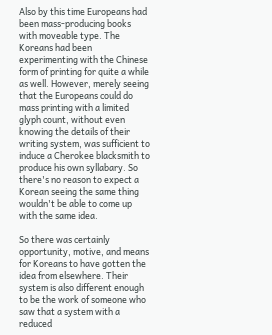Also by this time Europeans had been mass-producing books with moveable type. The Koreans had been experimenting with the Chinese form of printing for quite a while as well. However, merely seeing that the Europeans could do mass printing with a limited glyph count, without even knowing the details of their writing system, was sufficient to induce a Cherokee blacksmith to produce his own syllabary. So there's no reason to expect a Korean seeing the same thing wouldn't be able to come up with the same idea.

So there was certainly opportunity, motive, and means for Koreans to have gotten the idea from elsewhere. Their system is also different enough to be the work of someone who saw that a system with a reduced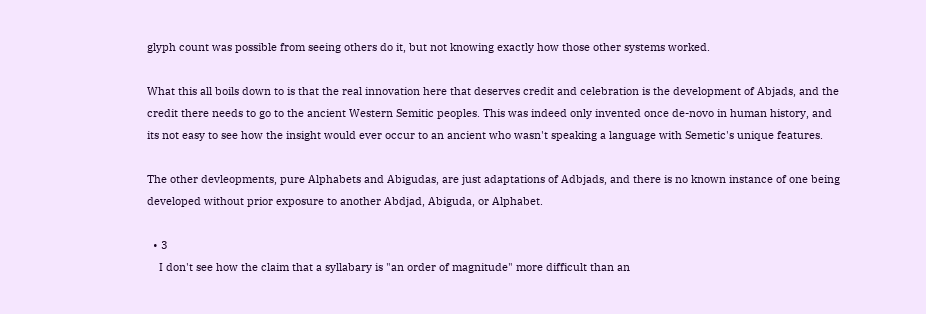glyph count was possible from seeing others do it, but not knowing exactly how those other systems worked.

What this all boils down to is that the real innovation here that deserves credit and celebration is the development of Abjads, and the credit there needs to go to the ancient Western Semitic peoples. This was indeed only invented once de-novo in human history, and its not easy to see how the insight would ever occur to an ancient who wasn't speaking a language with Semetic's unique features.

The other devleopments, pure Alphabets and Abigudas, are just adaptations of Adbjads, and there is no known instance of one being developed without prior exposure to another Abdjad, Abiguda, or Alphabet.

  • 3
    I don't see how the claim that a syllabary is "an order of magnitude" more difficult than an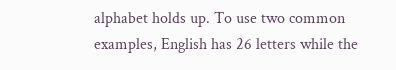alphabet holds up. To use two common examples, English has 26 letters while the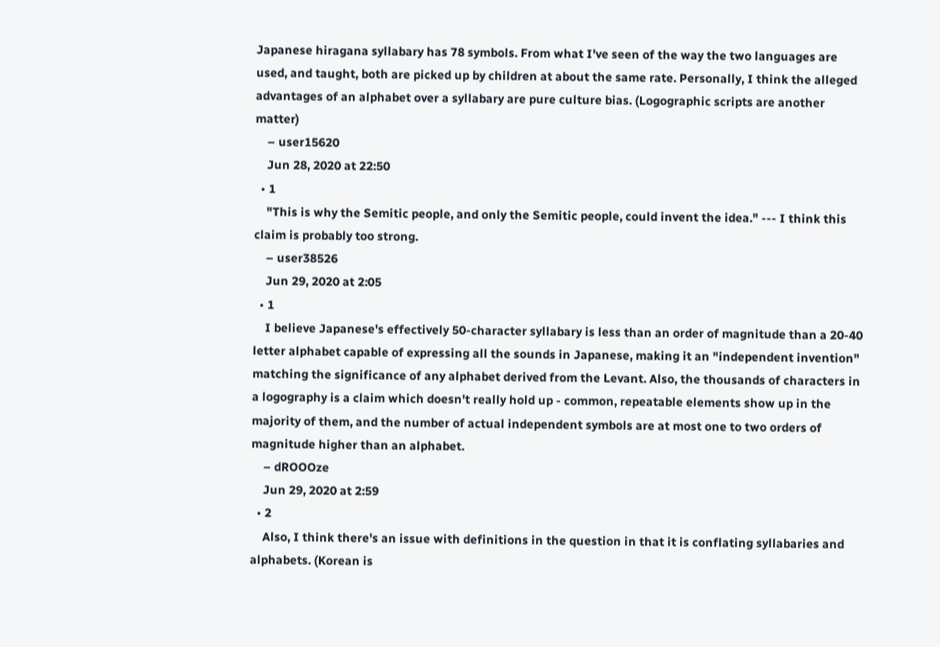Japanese hiragana syllabary has 78 symbols. From what I've seen of the way the two languages are used, and taught, both are picked up by children at about the same rate. Personally, I think the alleged advantages of an alphabet over a syllabary are pure culture bias. (Logographic scripts are another matter)
    – user15620
    Jun 28, 2020 at 22:50
  • 1
    "This is why the Semitic people, and only the Semitic people, could invent the idea." --- I think this claim is probably too strong.
    – user38526
    Jun 29, 2020 at 2:05
  • 1
    I believe Japanese's effectively 50-character syllabary is less than an order of magnitude than a 20-40 letter alphabet capable of expressing all the sounds in Japanese, making it an "independent invention" matching the significance of any alphabet derived from the Levant. Also, the thousands of characters in a logography is a claim which doesn't really hold up - common, repeatable elements show up in the majority of them, and the number of actual independent symbols are at most one to two orders of magnitude higher than an alphabet.
    – dROOOze
    Jun 29, 2020 at 2:59
  • 2
    Also, I think there's an issue with definitions in the question in that it is conflating syllabaries and alphabets. (Korean is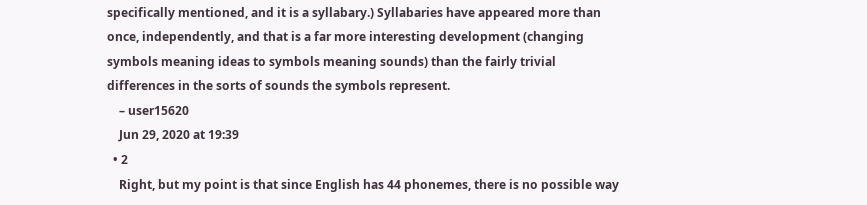specifically mentioned, and it is a syllabary.) Syllabaries have appeared more than once, independently, and that is a far more interesting development (changing symbols meaning ideas to symbols meaning sounds) than the fairly trivial differences in the sorts of sounds the symbols represent.
    – user15620
    Jun 29, 2020 at 19:39
  • 2
    Right, but my point is that since English has 44 phonemes, there is no possible way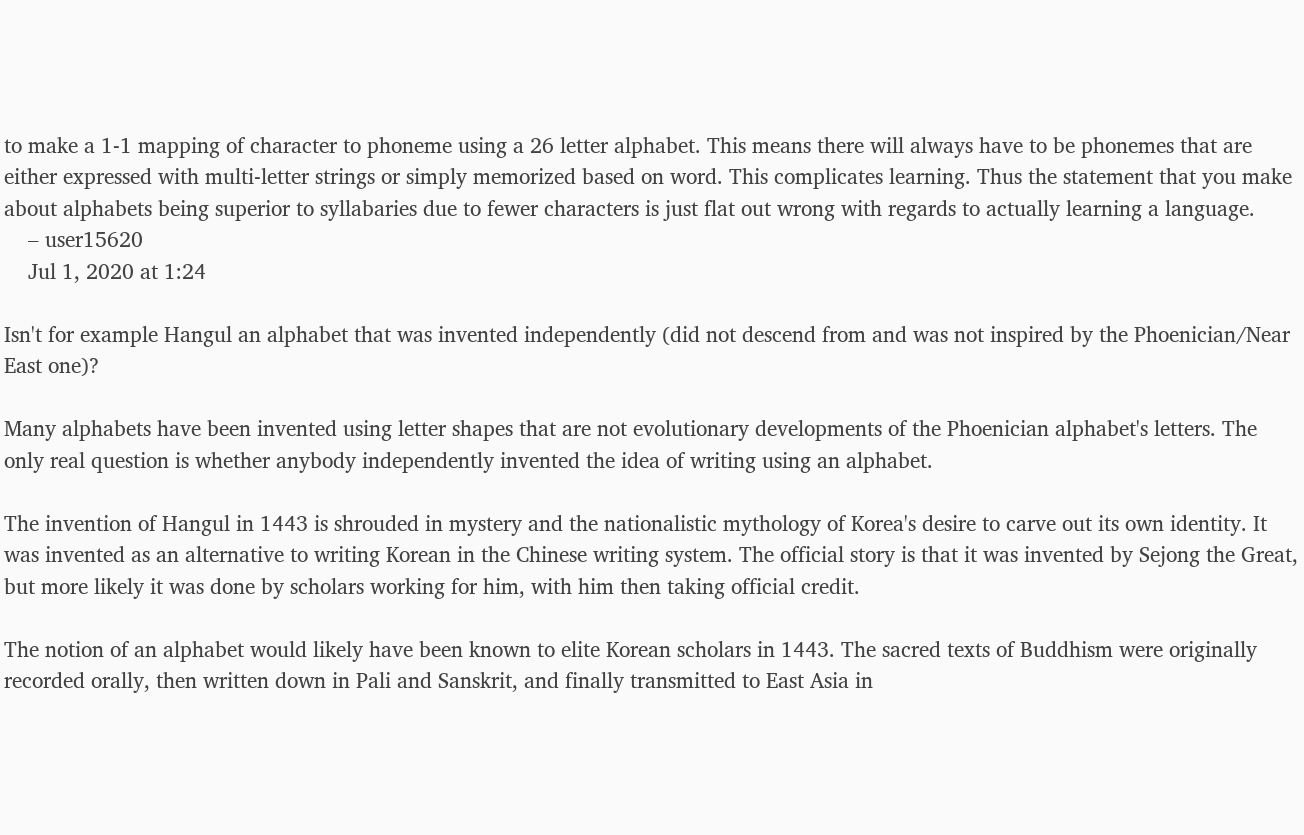to make a 1-1 mapping of character to phoneme using a 26 letter alphabet. This means there will always have to be phonemes that are either expressed with multi-letter strings or simply memorized based on word. This complicates learning. Thus the statement that you make about alphabets being superior to syllabaries due to fewer characters is just flat out wrong with regards to actually learning a language.
    – user15620
    Jul 1, 2020 at 1:24

Isn't for example Hangul an alphabet that was invented independently (did not descend from and was not inspired by the Phoenician/Near East one)?

Many alphabets have been invented using letter shapes that are not evolutionary developments of the Phoenician alphabet's letters. The only real question is whether anybody independently invented the idea of writing using an alphabet.

The invention of Hangul in 1443 is shrouded in mystery and the nationalistic mythology of Korea's desire to carve out its own identity. It was invented as an alternative to writing Korean in the Chinese writing system. The official story is that it was invented by Sejong the Great, but more likely it was done by scholars working for him, with him then taking official credit.

The notion of an alphabet would likely have been known to elite Korean scholars in 1443. The sacred texts of Buddhism were originally recorded orally, then written down in Pali and Sanskrit, and finally transmitted to East Asia in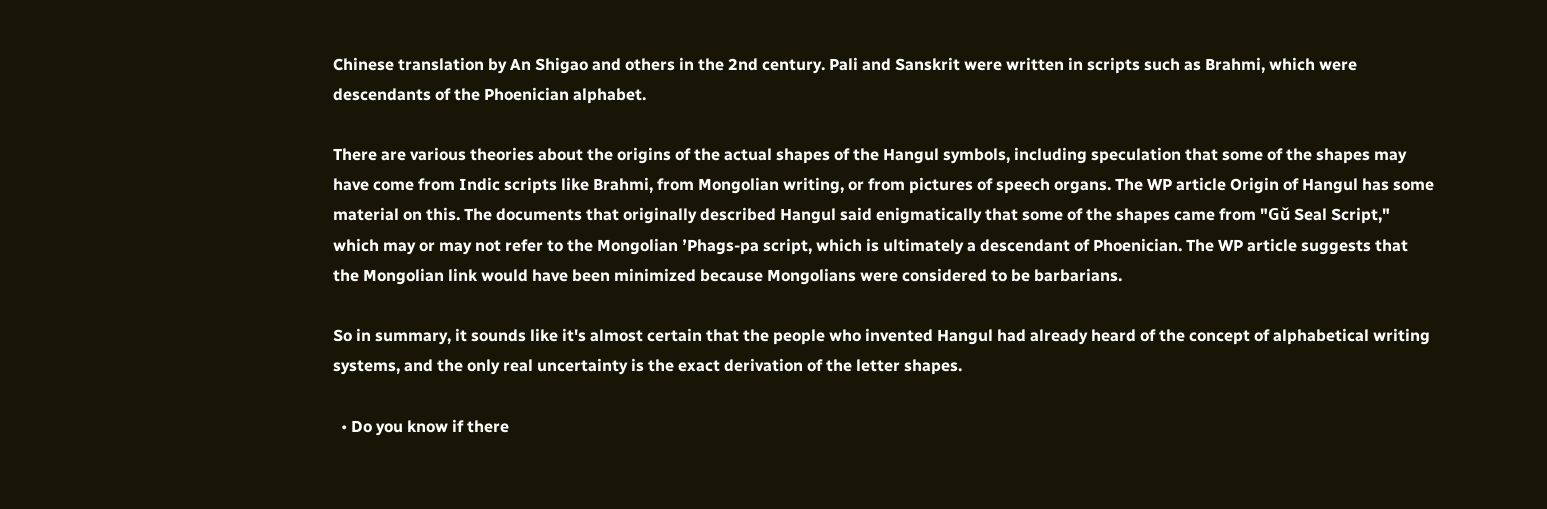Chinese translation by An Shigao and others in the 2nd century. Pali and Sanskrit were written in scripts such as Brahmi, which were descendants of the Phoenician alphabet.

There are various theories about the origins of the actual shapes of the Hangul symbols, including speculation that some of the shapes may have come from Indic scripts like Brahmi, from Mongolian writing, or from pictures of speech organs. The WP article Origin of Hangul has some material on this. The documents that originally described Hangul said enigmatically that some of the shapes came from "Gǔ Seal Script," which may or may not refer to the Mongolian ʼPhags-pa script, which is ultimately a descendant of Phoenician. The WP article suggests that the Mongolian link would have been minimized because Mongolians were considered to be barbarians.

So in summary, it sounds like it's almost certain that the people who invented Hangul had already heard of the concept of alphabetical writing systems, and the only real uncertainty is the exact derivation of the letter shapes.

  • Do you know if there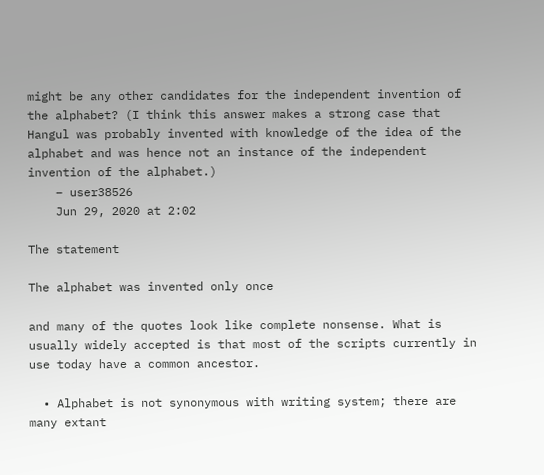might be any other candidates for the independent invention of the alphabet? (I think this answer makes a strong case that Hangul was probably invented with knowledge of the idea of the alphabet and was hence not an instance of the independent invention of the alphabet.)
    – user38526
    Jun 29, 2020 at 2:02

The statement

The alphabet was invented only once

and many of the quotes look like complete nonsense. What is usually widely accepted is that most of the scripts currently in use today have a common ancestor.

  • Alphabet is not synonymous with writing system; there are many extant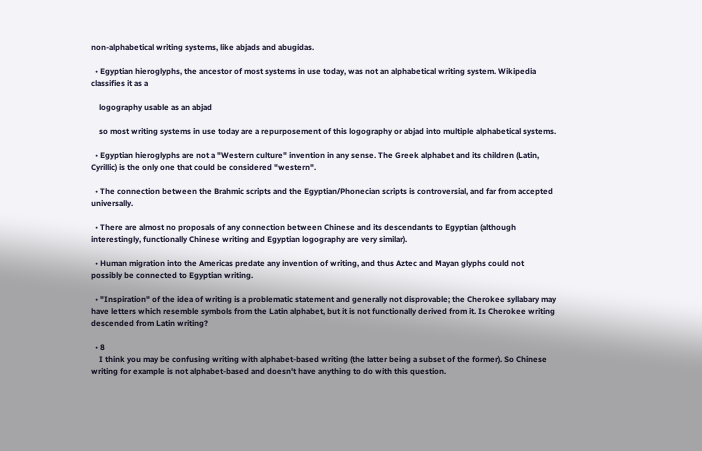non-alphabetical writing systems, like abjads and abugidas.

  • Egyptian hieroglyphs, the ancestor of most systems in use today, was not an alphabetical writing system. Wikipedia classifies it as a

    logography usable as an abjad

    so most writing systems in use today are a repurposement of this logography or abjad into multiple alphabetical systems.

  • Egyptian hieroglyphs are not a "Western culture" invention in any sense. The Greek alphabet and its children (Latin, Cyrillic) is the only one that could be considered "western".

  • The connection between the Brahmic scripts and the Egyptian/Phonecian scripts is controversial, and far from accepted universally.

  • There are almost no proposals of any connection between Chinese and its descendants to Egyptian (although interestingly, functionally Chinese writing and Egyptian logography are very similar).

  • Human migration into the Americas predate any invention of writing, and thus Aztec and Mayan glyphs could not possibly be connected to Egyptian writing.

  • "Inspiration" of the idea of writing is a problematic statement and generally not disprovable; the Cherokee syllabary may have letters which resemble symbols from the Latin alphabet, but it is not functionally derived from it. Is Cherokee writing descended from Latin writing?

  • 8
    I think you may be confusing writing with alphabet-based writing (the latter being a subset of the former). So Chinese writing for example is not alphabet-based and doesn't have anything to do with this question.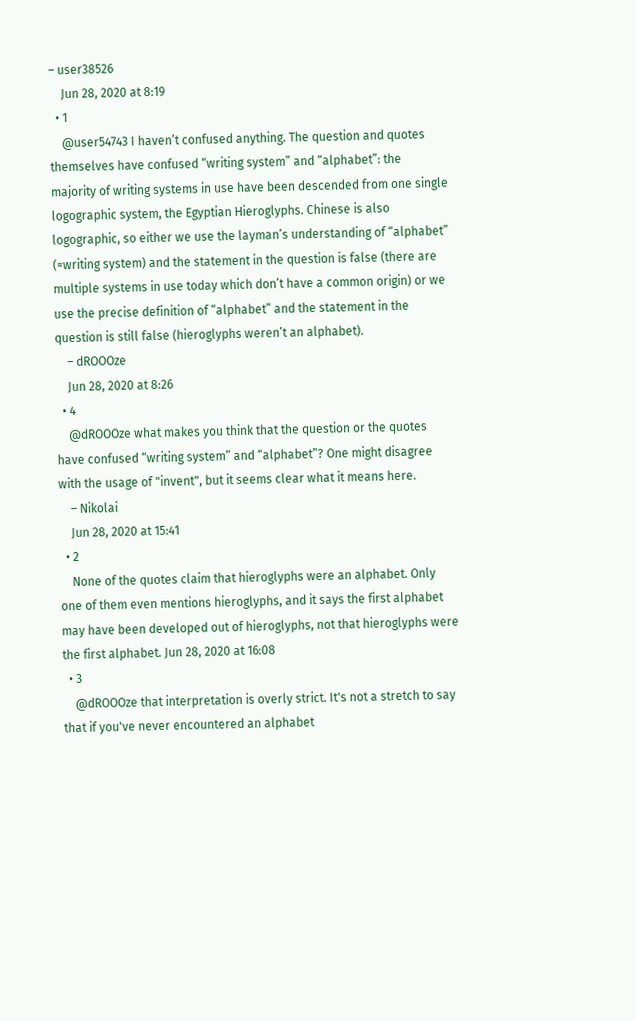– user38526
    Jun 28, 2020 at 8:19
  • 1
    @user54743 I haven’t confused anything. The question and quotes themselves have confused “writing system” and “alphabet”: the majority of writing systems in use have been descended from one single logographic system, the Egyptian Hieroglyphs. Chinese is also logographic, so either we use the layman’s understanding of “alphabet” (=writing system) and the statement in the question is false (there are multiple systems in use today which don’t have a common origin) or we use the precise definition of “alphabet” and the statement in the question is still false (hieroglyphs weren’t an alphabet).
    – dROOOze
    Jun 28, 2020 at 8:26
  • 4
    @dROOOze what makes you think that the question or the quotes have confused “writing system” and “alphabet”? One might disagree with the usage of "invent", but it seems clear what it means here.
    – Nikolai
    Jun 28, 2020 at 15:41
  • 2
    None of the quotes claim that hieroglyphs were an alphabet. Only one of them even mentions hieroglyphs, and it says the first alphabet may have been developed out of hieroglyphs, not that hieroglyphs were the first alphabet. Jun 28, 2020 at 16:08
  • 3
    @dROOOze that interpretation is overly strict. It's not a stretch to say that if you've never encountered an alphabet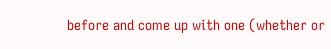before and come up with one (whether or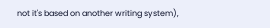not it's based on another writing system),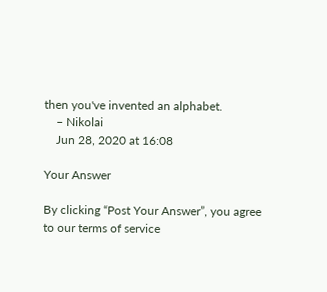then you've invented an alphabet.
    – Nikolai
    Jun 28, 2020 at 16:08

Your Answer

By clicking “Post Your Answer”, you agree to our terms of service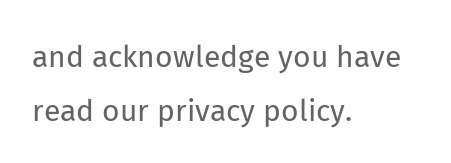and acknowledge you have read our privacy policy.